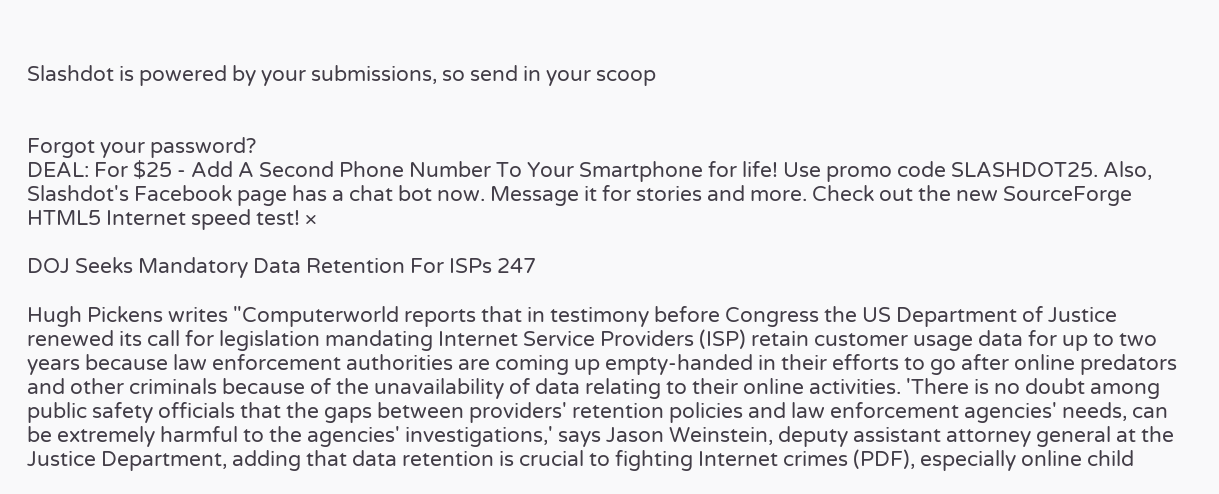Slashdot is powered by your submissions, so send in your scoop


Forgot your password?
DEAL: For $25 - Add A Second Phone Number To Your Smartphone for life! Use promo code SLASHDOT25. Also, Slashdot's Facebook page has a chat bot now. Message it for stories and more. Check out the new SourceForge HTML5 Internet speed test! ×

DOJ Seeks Mandatory Data Retention For ISPs 247

Hugh Pickens writes "Computerworld reports that in testimony before Congress the US Department of Justice renewed its call for legislation mandating Internet Service Providers (ISP) retain customer usage data for up to two years because law enforcement authorities are coming up empty-handed in their efforts to go after online predators and other criminals because of the unavailability of data relating to their online activities. 'There is no doubt among public safety officials that the gaps between providers' retention policies and law enforcement agencies' needs, can be extremely harmful to the agencies' investigations,' says Jason Weinstein, deputy assistant attorney general at the Justice Department, adding that data retention is crucial to fighting Internet crimes (PDF), especially online child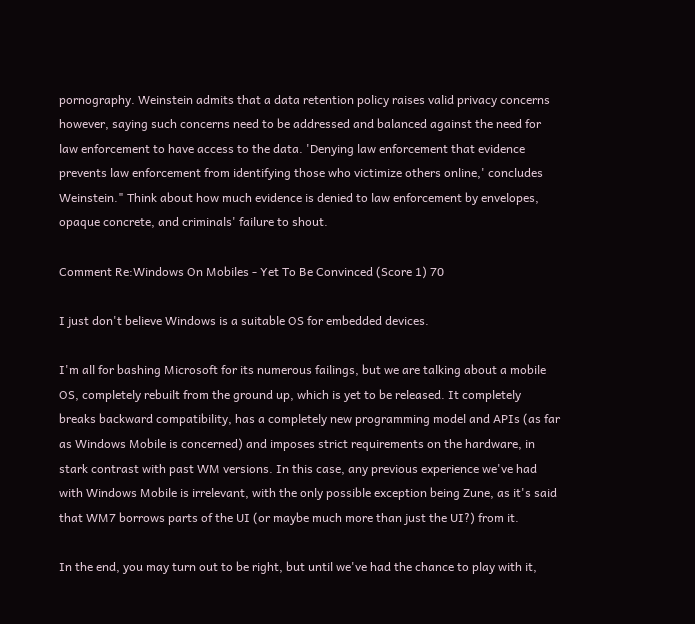pornography. Weinstein admits that a data retention policy raises valid privacy concerns however, saying such concerns need to be addressed and balanced against the need for law enforcement to have access to the data. 'Denying law enforcement that evidence prevents law enforcement from identifying those who victimize others online,' concludes Weinstein." Think about how much evidence is denied to law enforcement by envelopes, opaque concrete, and criminals' failure to shout.

Comment Re:Windows On Mobiles - Yet To Be Convinced (Score 1) 70

I just don't believe Windows is a suitable OS for embedded devices.

I'm all for bashing Microsoft for its numerous failings, but we are talking about a mobile OS, completely rebuilt from the ground up, which is yet to be released. It completely breaks backward compatibility, has a completely new programming model and APIs (as far as Windows Mobile is concerned) and imposes strict requirements on the hardware, in stark contrast with past WM versions. In this case, any previous experience we've had with Windows Mobile is irrelevant, with the only possible exception being Zune, as it's said that WM7 borrows parts of the UI (or maybe much more than just the UI?) from it.

In the end, you may turn out to be right, but until we've had the chance to play with it,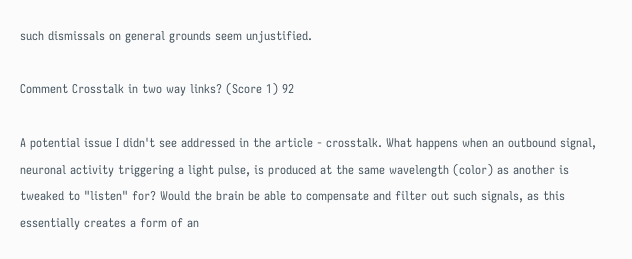such dismissals on general grounds seem unjustified.

Comment Crosstalk in two way links? (Score 1) 92

A potential issue I didn't see addressed in the article - crosstalk. What happens when an outbound signal, neuronal activity triggering a light pulse, is produced at the same wavelength (color) as another is tweaked to "listen" for? Would the brain be able to compensate and filter out such signals, as this essentially creates a form of an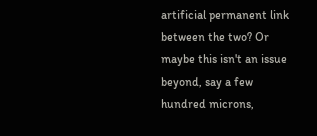artificial permanent link between the two? Or maybe this isn't an issue beyond, say a few hundred microns,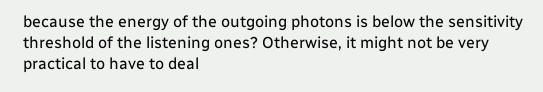because the energy of the outgoing photons is below the sensitivity threshold of the listening ones? Otherwise, it might not be very practical to have to deal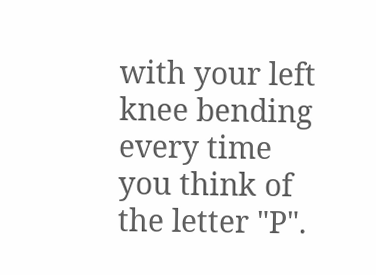with your left knee bending every time you think of the letter "P".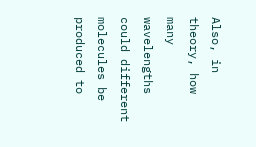Also, in theory, how many wavelengths could different molecules be produced to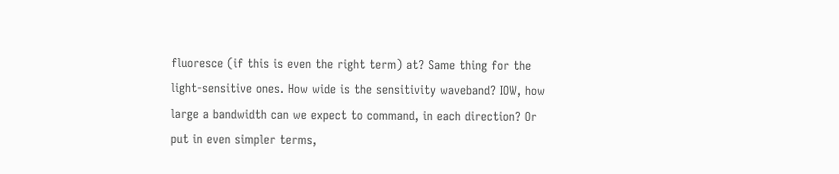fluoresce (if this is even the right term) at? Same thing for the light-sensitive ones. How wide is the sensitivity waveband? IOW, how large a bandwidth can we expect to command, in each direction? Or put in even simpler terms,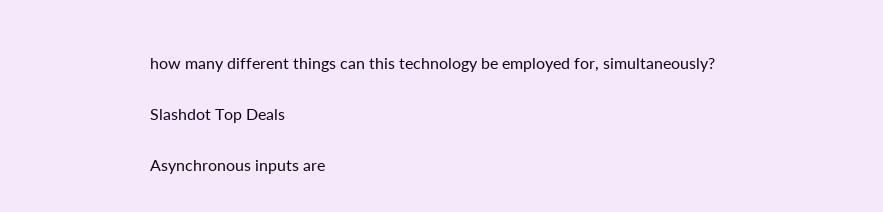how many different things can this technology be employed for, simultaneously?

Slashdot Top Deals

Asynchronous inputs are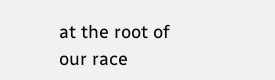at the root of our race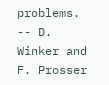problems. -- D. Winker and F. Prosser